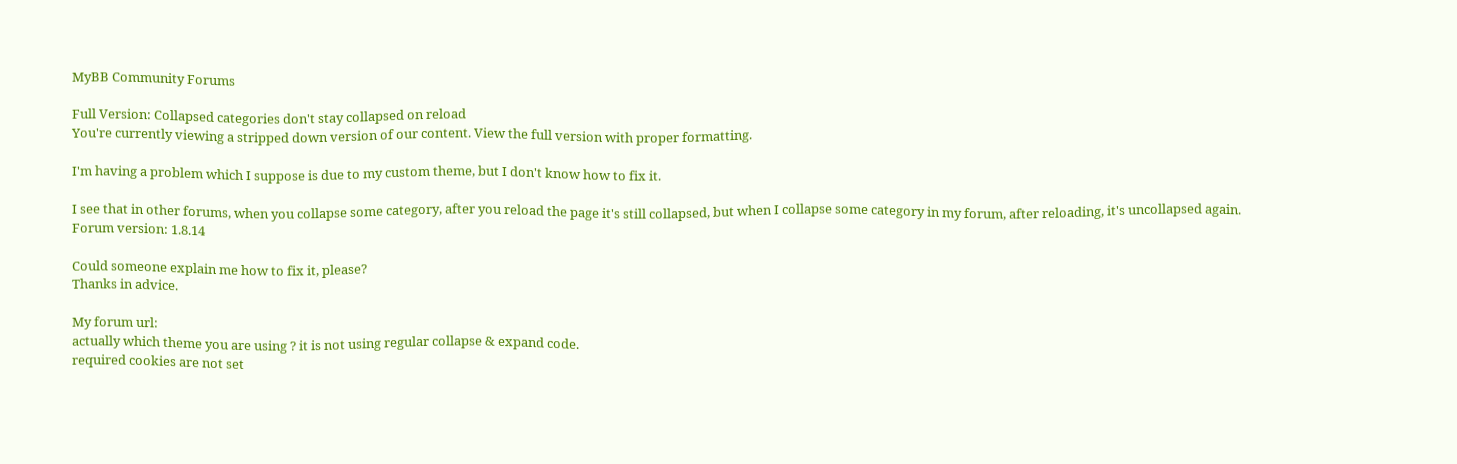MyBB Community Forums

Full Version: Collapsed categories don't stay collapsed on reload
You're currently viewing a stripped down version of our content. View the full version with proper formatting.

I'm having a problem which I suppose is due to my custom theme, but I don't know how to fix it.

I see that in other forums, when you collapse some category, after you reload the page it's still collapsed, but when I collapse some category in my forum, after reloading, it's uncollapsed again.
Forum version: 1.8.14

Could someone explain me how to fix it, please?
Thanks in advice.

My forum url:
actually which theme you are using ? it is not using regular collapse & expand code.
required cookies are not set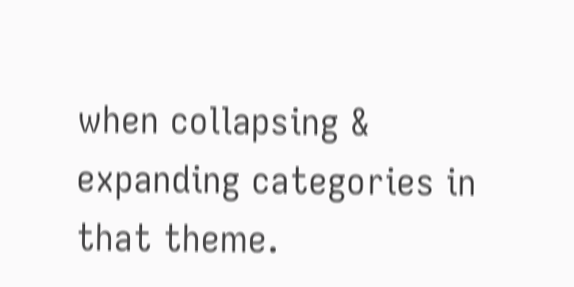when collapsing & expanding categories in that theme.